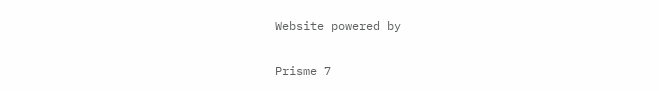Website powered by

Prisme 7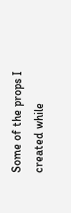Some of the props I created while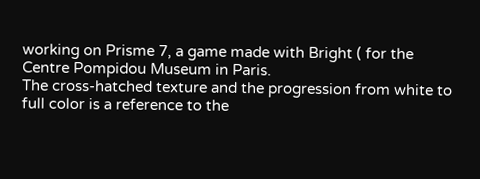working on Prisme 7, a game made with Bright ( for the Centre Pompidou Museum in Paris.
The cross-hatched texture and the progression from white to full color is a reference to the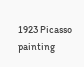1923 Picasso painting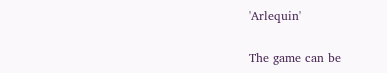'Arlequin'

The game can be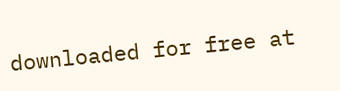downloaded for free at